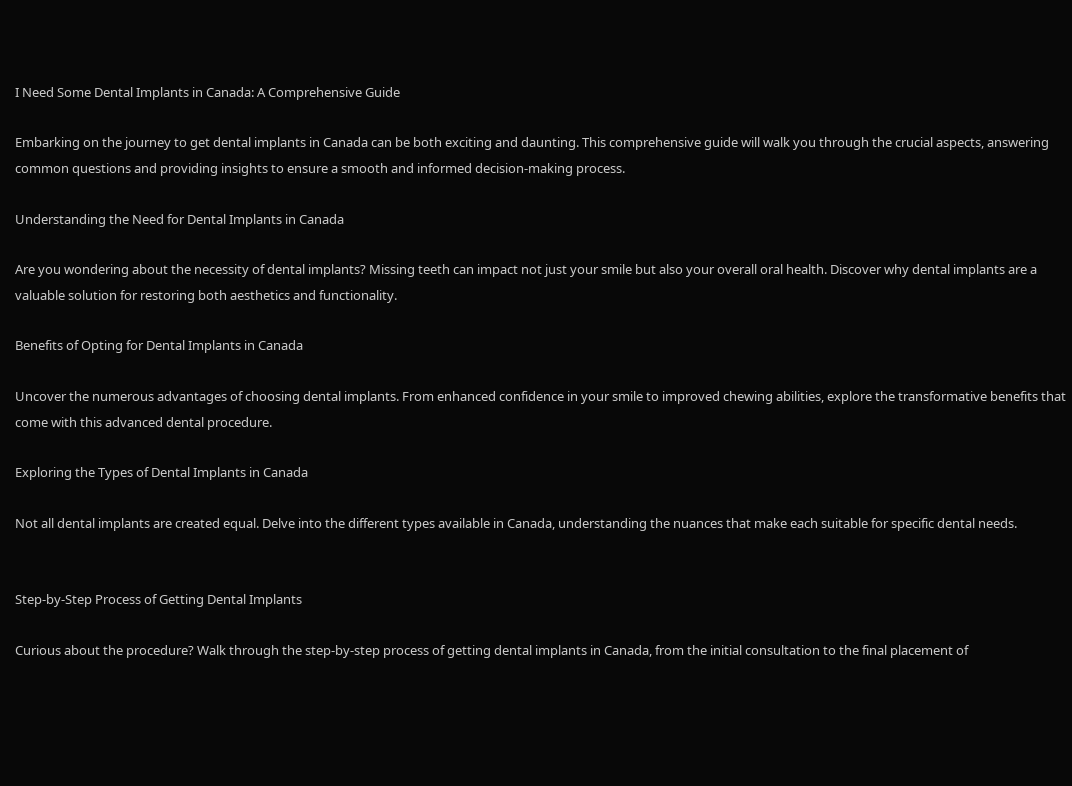I Need Some Dental Implants in Canada: A Comprehensive Guide

Embarking on the journey to get dental implants in Canada can be both exciting and daunting. This comprehensive guide will walk you through the crucial aspects, answering common questions and providing insights to ensure a smooth and informed decision-making process.

Understanding the Need for Dental Implants in Canada

Are you wondering about the necessity of dental implants? Missing teeth can impact not just your smile but also your overall oral health. Discover why dental implants are a valuable solution for restoring both aesthetics and functionality.

Benefits of Opting for Dental Implants in Canada

Uncover the numerous advantages of choosing dental implants. From enhanced confidence in your smile to improved chewing abilities, explore the transformative benefits that come with this advanced dental procedure.

Exploring the Types of Dental Implants in Canada

Not all dental implants are created equal. Delve into the different types available in Canada, understanding the nuances that make each suitable for specific dental needs.


Step-by-Step Process of Getting Dental Implants

Curious about the procedure? Walk through the step-by-step process of getting dental implants in Canada, from the initial consultation to the final placement of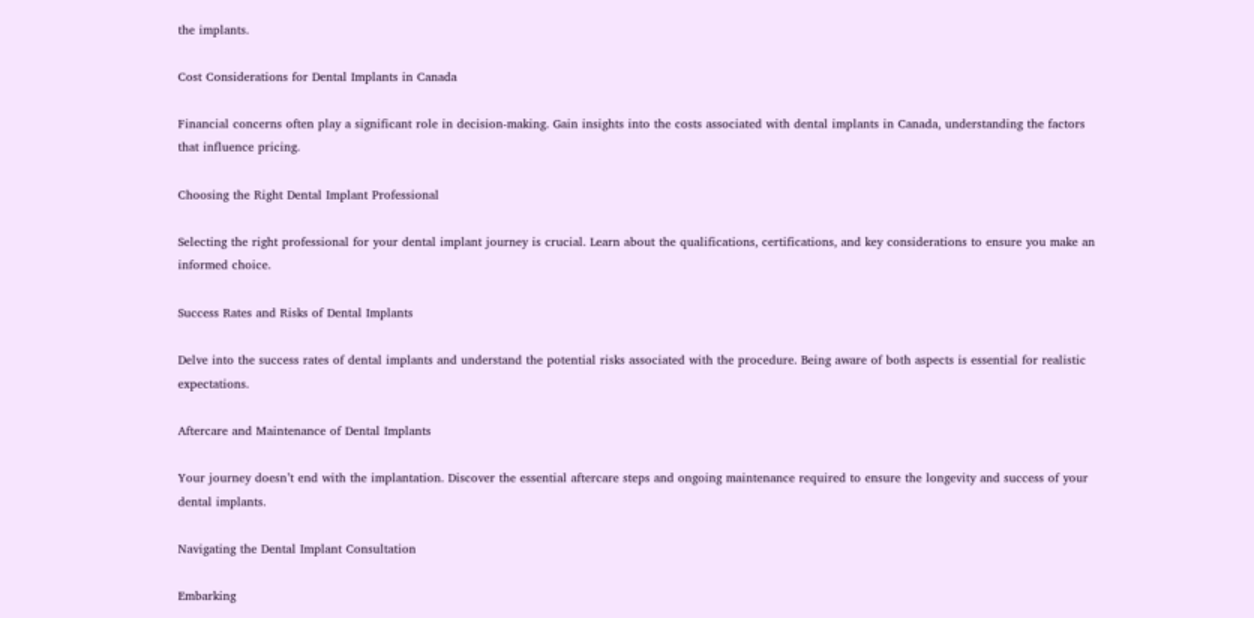the implants.

Cost Considerations for Dental Implants in Canada

Financial concerns often play a significant role in decision-making. Gain insights into the costs associated with dental implants in Canada, understanding the factors that influence pricing.

Choosing the Right Dental Implant Professional

Selecting the right professional for your dental implant journey is crucial. Learn about the qualifications, certifications, and key considerations to ensure you make an informed choice.

Success Rates and Risks of Dental Implants

Delve into the success rates of dental implants and understand the potential risks associated with the procedure. Being aware of both aspects is essential for realistic expectations.

Aftercare and Maintenance of Dental Implants

Your journey doesn’t end with the implantation. Discover the essential aftercare steps and ongoing maintenance required to ensure the longevity and success of your dental implants.

Navigating the Dental Implant Consultation

Embarking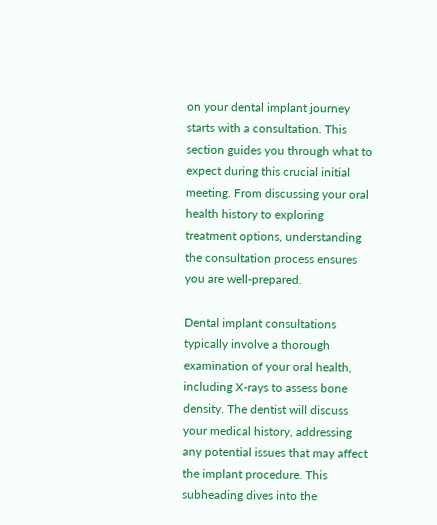on your dental implant journey starts with a consultation. This section guides you through what to expect during this crucial initial meeting. From discussing your oral health history to exploring treatment options, understanding the consultation process ensures you are well-prepared.

Dental implant consultations typically involve a thorough examination of your oral health, including X-rays to assess bone density. The dentist will discuss your medical history, addressing any potential issues that may affect the implant procedure. This subheading dives into the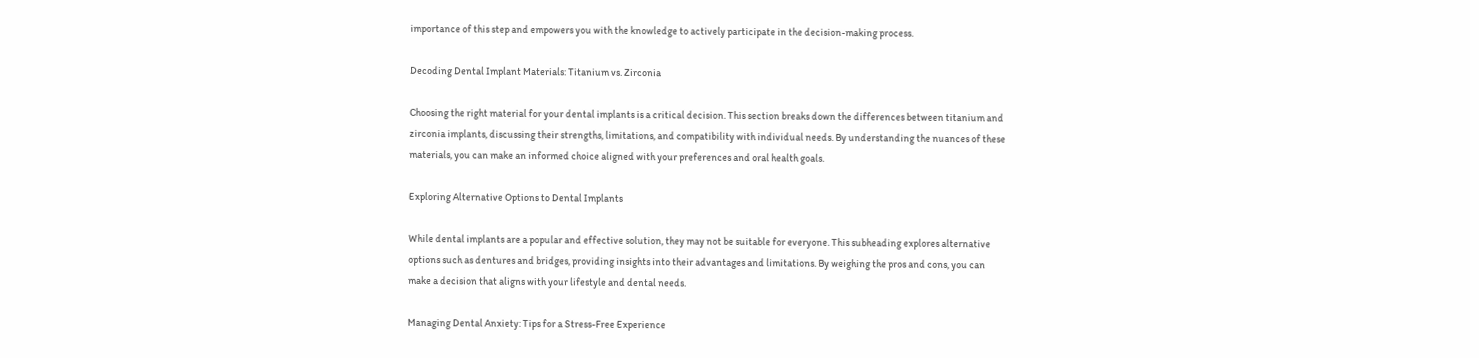importance of this step and empowers you with the knowledge to actively participate in the decision-making process.

Decoding Dental Implant Materials: Titanium vs. Zirconia

Choosing the right material for your dental implants is a critical decision. This section breaks down the differences between titanium and zirconia implants, discussing their strengths, limitations, and compatibility with individual needs. By understanding the nuances of these materials, you can make an informed choice aligned with your preferences and oral health goals.

Exploring Alternative Options to Dental Implants

While dental implants are a popular and effective solution, they may not be suitable for everyone. This subheading explores alternative options such as dentures and bridges, providing insights into their advantages and limitations. By weighing the pros and cons, you can make a decision that aligns with your lifestyle and dental needs.

Managing Dental Anxiety: Tips for a Stress-Free Experience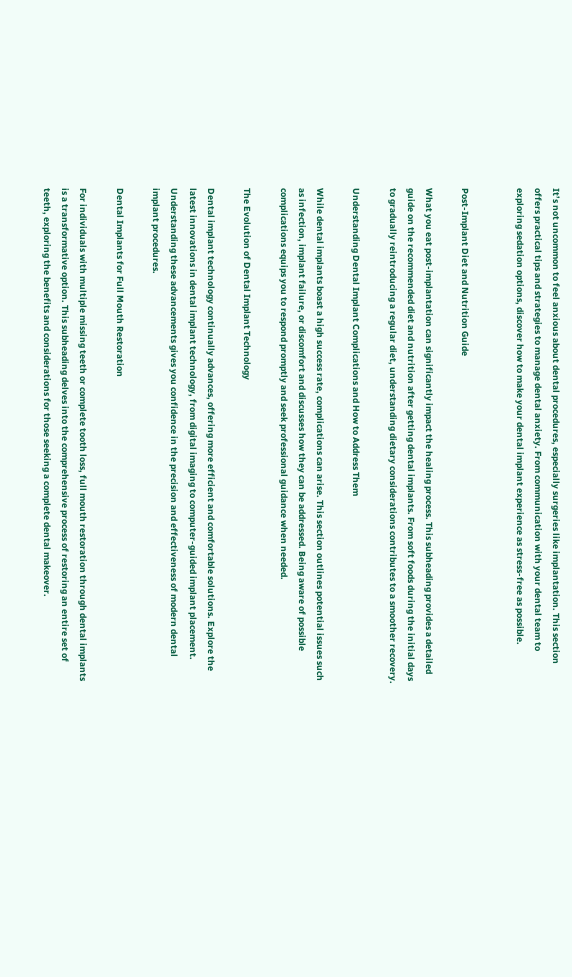It’s not uncommon to feel anxious about dental procedures, especially surgeries like implantation. This section offers practical tips and strategies to manage dental anxiety. From communication with your dental team to exploring sedation options, discover how to make your dental implant experience as stress-free as possible.


Post-Implant Diet and Nutrition Guide

What you eat post-implantation can significantly impact the healing process. This subheading provides a detailed guide on the recommended diet and nutrition after getting dental implants. From soft foods during the initial days to gradually reintroducing a regular diet, understanding dietary considerations contributes to a smoother recovery.

Understanding Dental Implant Complications and How to Address Them

While dental implants boast a high success rate, complications can arise. This section outlines potential issues such as infection, implant failure, or discomfort and discusses how they can be addressed. Being aware of possible complications equips you to respond promptly and seek professional guidance when needed.

The Evolution of Dental Implant Technology

Dental implant technology continually advances, offering more efficient and comfortable solutions. Explore the latest innovations in dental implant technology, from digital imaging to computer-guided implant placement. Understanding these advancements gives you confidence in the precision and effectiveness of modern dental implant procedures.

Dental Implants for Full Mouth Restoration

For individuals with multiple missing teeth or complete tooth loss, full mouth restoration through dental implants is a transformative option. This subheading delves into the comprehensive process of restoring an entire set of teeth, exploring the benefits and considerations for those seeking a complete dental makeover.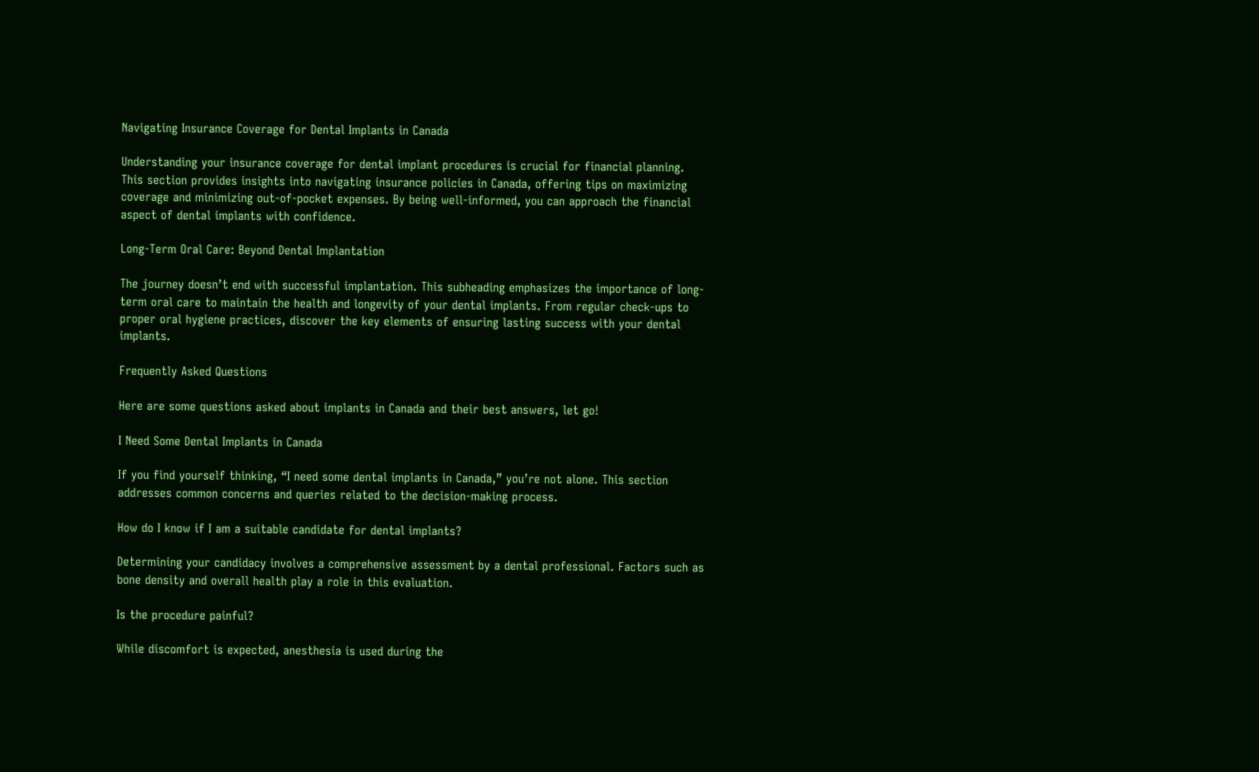Navigating Insurance Coverage for Dental Implants in Canada

Understanding your insurance coverage for dental implant procedures is crucial for financial planning. This section provides insights into navigating insurance policies in Canada, offering tips on maximizing coverage and minimizing out-of-pocket expenses. By being well-informed, you can approach the financial aspect of dental implants with confidence.

Long-Term Oral Care: Beyond Dental Implantation

The journey doesn’t end with successful implantation. This subheading emphasizes the importance of long-term oral care to maintain the health and longevity of your dental implants. From regular check-ups to proper oral hygiene practices, discover the key elements of ensuring lasting success with your dental implants.

Frequently Asked Questions

Here are some questions asked about implants in Canada and their best answers, let go!

I Need Some Dental Implants in Canada

If you find yourself thinking, “I need some dental implants in Canada,” you’re not alone. This section addresses common concerns and queries related to the decision-making process.

How do I know if I am a suitable candidate for dental implants?

Determining your candidacy involves a comprehensive assessment by a dental professional. Factors such as bone density and overall health play a role in this evaluation.

Is the procedure painful?

While discomfort is expected, anesthesia is used during the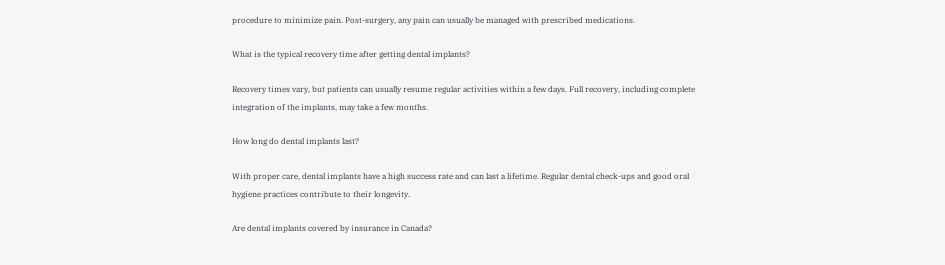procedure to minimize pain. Post-surgery, any pain can usually be managed with prescribed medications.

What is the typical recovery time after getting dental implants?

Recovery times vary, but patients can usually resume regular activities within a few days. Full recovery, including complete integration of the implants, may take a few months.

How long do dental implants last?

With proper care, dental implants have a high success rate and can last a lifetime. Regular dental check-ups and good oral hygiene practices contribute to their longevity.

Are dental implants covered by insurance in Canada?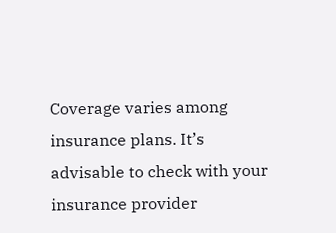Coverage varies among insurance plans. It’s advisable to check with your insurance provider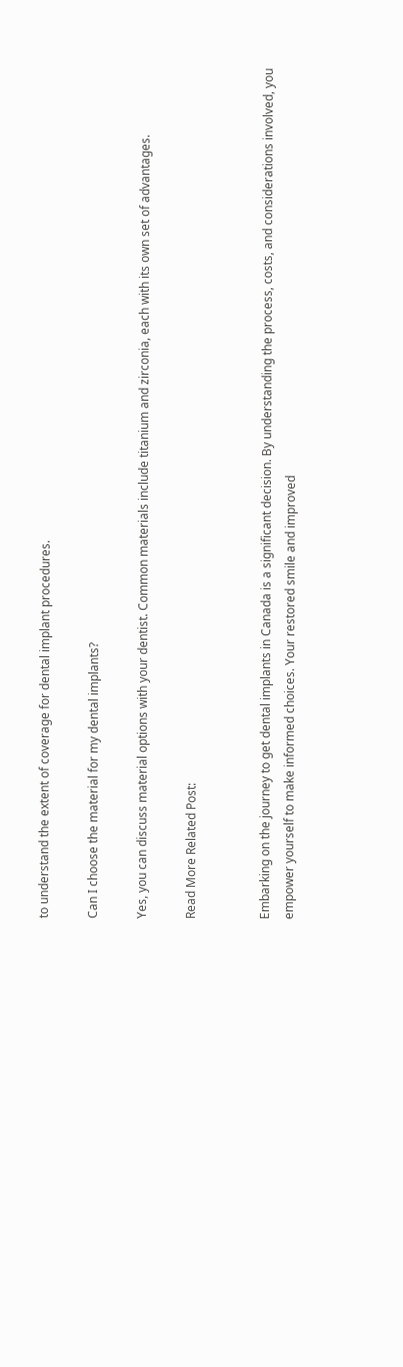to understand the extent of coverage for dental implant procedures.

Can I choose the material for my dental implants?

Yes, you can discuss material options with your dentist. Common materials include titanium and zirconia, each with its own set of advantages.

Read More Related Post:


Embarking on the journey to get dental implants in Canada is a significant decision. By understanding the process, costs, and considerations involved, you empower yourself to make informed choices. Your restored smile and improved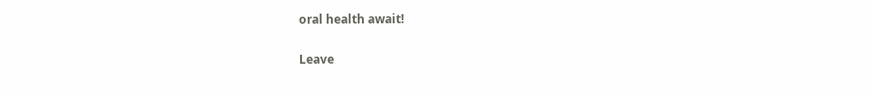oral health await!

Leave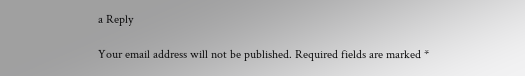a Reply

Your email address will not be published. Required fields are marked *